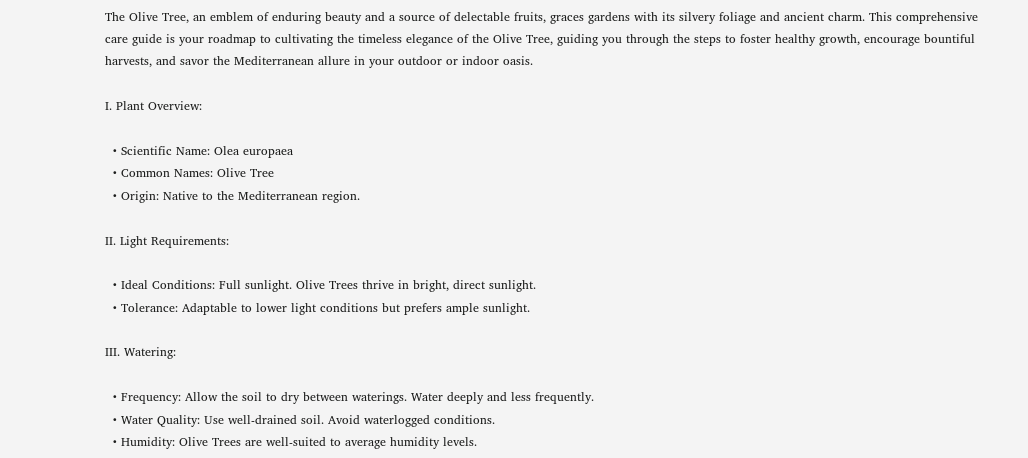The Olive Tree, an emblem of enduring beauty and a source of delectable fruits, graces gardens with its silvery foliage and ancient charm. This comprehensive care guide is your roadmap to cultivating the timeless elegance of the Olive Tree, guiding you through the steps to foster healthy growth, encourage bountiful harvests, and savor the Mediterranean allure in your outdoor or indoor oasis.

I. Plant Overview:

  • Scientific Name: Olea europaea
  • Common Names: Olive Tree
  • Origin: Native to the Mediterranean region.

II. Light Requirements:

  • Ideal Conditions: Full sunlight. Olive Trees thrive in bright, direct sunlight.
  • Tolerance: Adaptable to lower light conditions but prefers ample sunlight.

III. Watering:

  • Frequency: Allow the soil to dry between waterings. Water deeply and less frequently.
  • Water Quality: Use well-drained soil. Avoid waterlogged conditions.
  • Humidity: Olive Trees are well-suited to average humidity levels.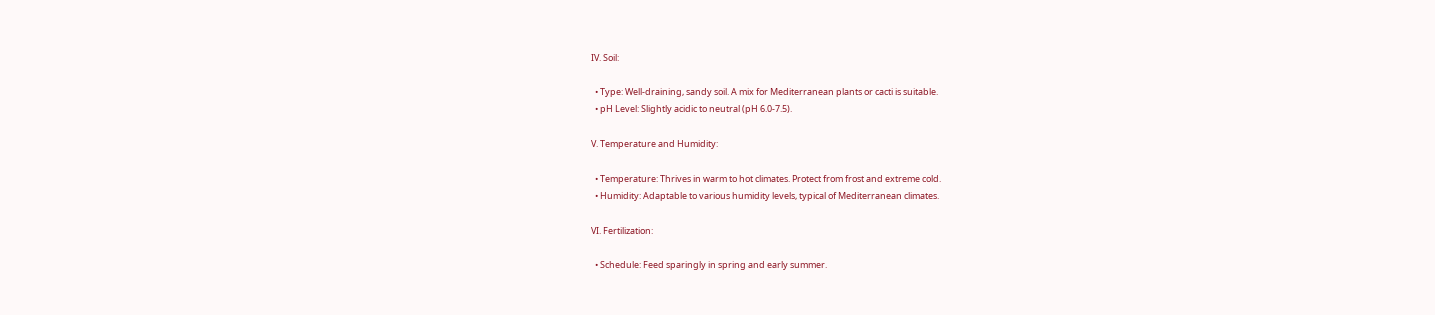IV. Soil:

  • Type: Well-draining, sandy soil. A mix for Mediterranean plants or cacti is suitable.
  • pH Level: Slightly acidic to neutral (pH 6.0-7.5).

V. Temperature and Humidity:

  • Temperature: Thrives in warm to hot climates. Protect from frost and extreme cold.
  • Humidity: Adaptable to various humidity levels, typical of Mediterranean climates.

VI. Fertilization:

  • Schedule: Feed sparingly in spring and early summer.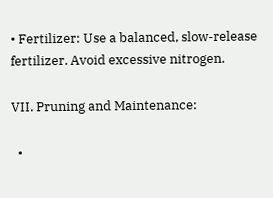• Fertilizer: Use a balanced, slow-release fertilizer. Avoid excessive nitrogen.

VII. Pruning and Maintenance:

  •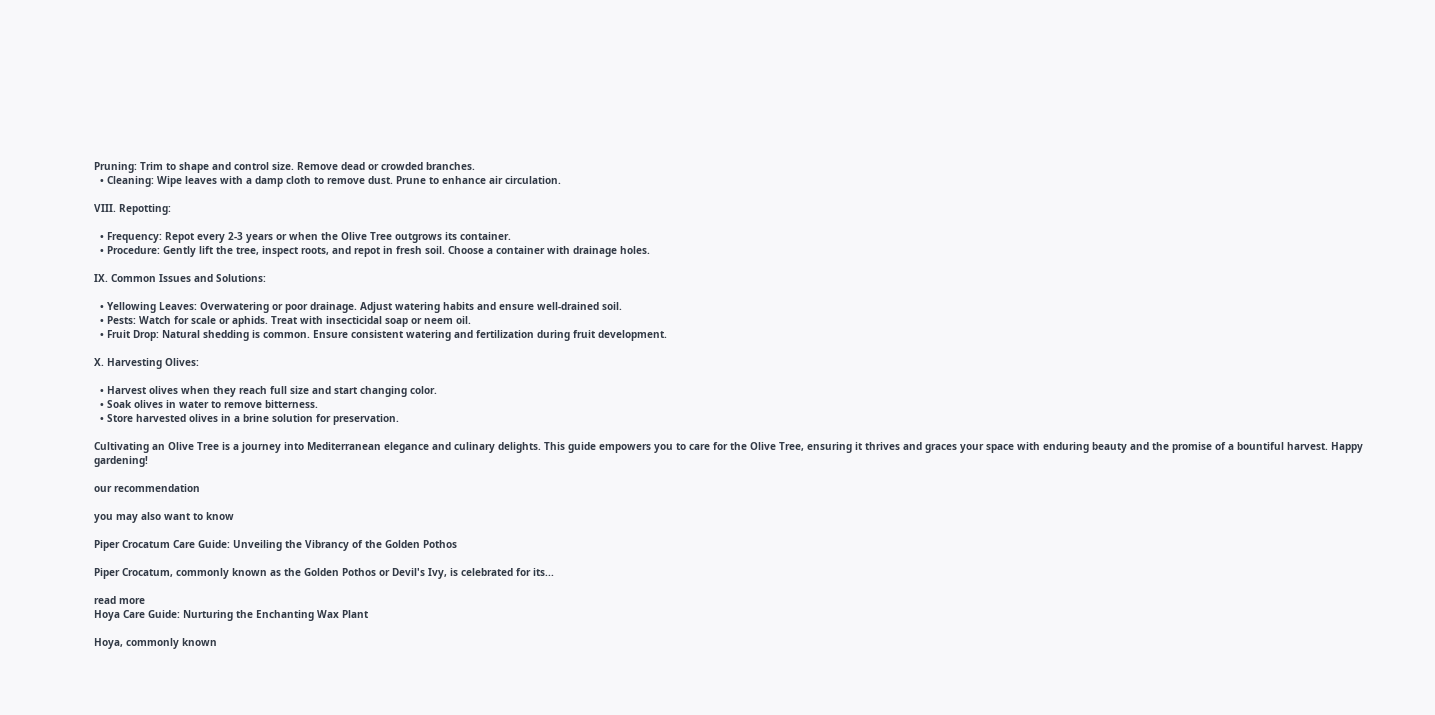Pruning: Trim to shape and control size. Remove dead or crowded branches.
  • Cleaning: Wipe leaves with a damp cloth to remove dust. Prune to enhance air circulation.

VIII. Repotting:

  • Frequency: Repot every 2-3 years or when the Olive Tree outgrows its container.
  • Procedure: Gently lift the tree, inspect roots, and repot in fresh soil. Choose a container with drainage holes.

IX. Common Issues and Solutions:

  • Yellowing Leaves: Overwatering or poor drainage. Adjust watering habits and ensure well-drained soil.
  • Pests: Watch for scale or aphids. Treat with insecticidal soap or neem oil.
  • Fruit Drop: Natural shedding is common. Ensure consistent watering and fertilization during fruit development.

X. Harvesting Olives:

  • Harvest olives when they reach full size and start changing color.
  • Soak olives in water to remove bitterness.
  • Store harvested olives in a brine solution for preservation.

Cultivating an Olive Tree is a journey into Mediterranean elegance and culinary delights. This guide empowers you to care for the Olive Tree, ensuring it thrives and graces your space with enduring beauty and the promise of a bountiful harvest. Happy gardening!

our recommendation

you may also want to know

Piper Crocatum Care Guide: Unveiling the Vibrancy of the Golden Pothos

Piper Crocatum, commonly known as the Golden Pothos or Devil's Ivy, is celebrated for its...

read more
Hoya Care Guide: Nurturing the Enchanting Wax Plant

Hoya, commonly known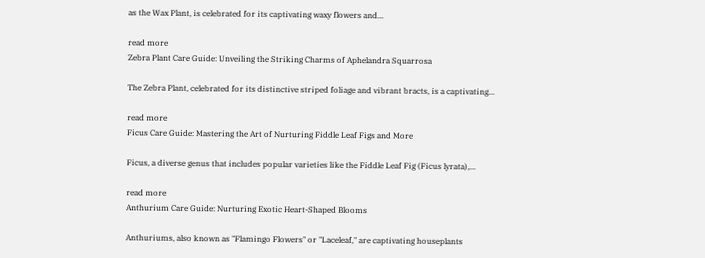as the Wax Plant, is celebrated for its captivating waxy flowers and...

read more
Zebra Plant Care Guide: Unveiling the Striking Charms of Aphelandra Squarrosa

The Zebra Plant, celebrated for its distinctive striped foliage and vibrant bracts, is a captivating...

read more
Ficus Care Guide: Mastering the Art of Nurturing Fiddle Leaf Figs and More

Ficus, a diverse genus that includes popular varieties like the Fiddle Leaf Fig (Ficus lyrata),...

read more
Anthurium Care Guide: Nurturing Exotic Heart-Shaped Blooms

Anthuriums, also known as "Flamingo Flowers" or "Laceleaf," are captivating houseplants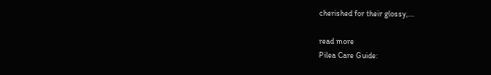cherished for their glossy,...

read more
Pilea Care Guide: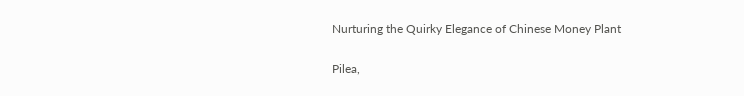Nurturing the Quirky Elegance of Chinese Money Plant

Pilea,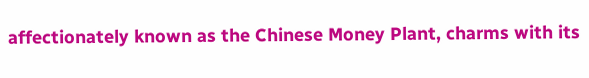affectionately known as the Chinese Money Plant, charms with its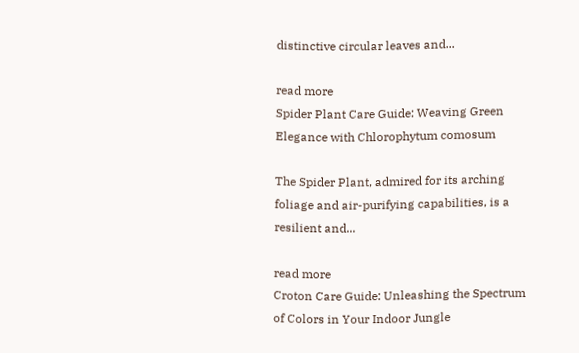distinctive circular leaves and...

read more
Spider Plant Care Guide: Weaving Green Elegance with Chlorophytum comosum

The Spider Plant, admired for its arching foliage and air-purifying capabilities, is a resilient and...

read more
Croton Care Guide: Unleashing the Spectrum of Colors in Your Indoor Jungle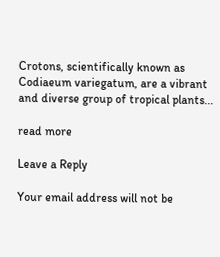Crotons, scientifically known as Codiaeum variegatum, are a vibrant and diverse group of tropical plants...

read more

Leave a Reply

Your email address will not be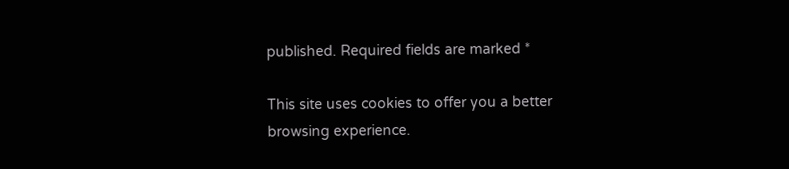published. Required fields are marked *

This site uses cookies to offer you a better browsing experience.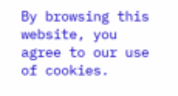By browsing this website, you agree to our use of cookies.